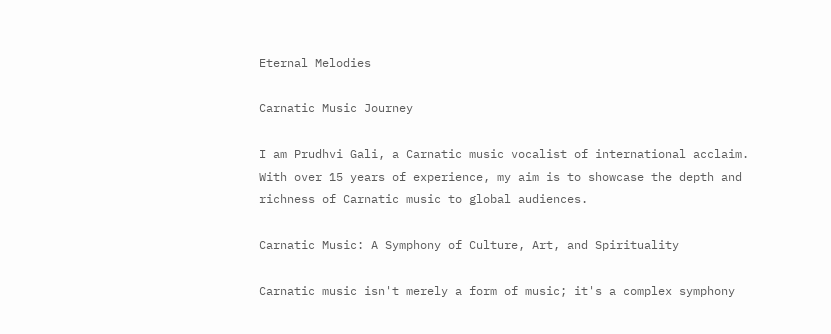Eternal Melodies

Carnatic Music Journey

I am Prudhvi Gali, a Carnatic music vocalist of international acclaim. With over 15 years of experience, my aim is to showcase the depth and richness of Carnatic music to global audiences.

Carnatic Music: A Symphony of Culture, Art, and Spirituality

Carnatic music isn't merely a form of music; it's a complex symphony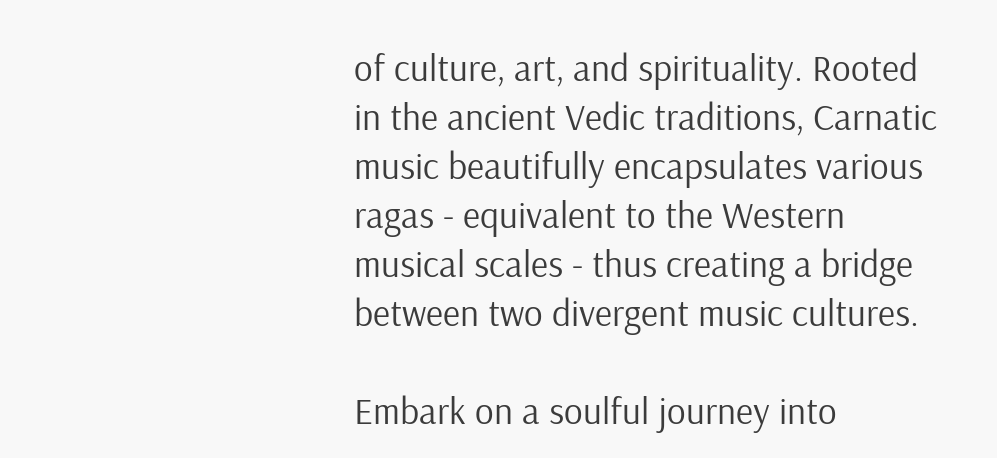of culture, art, and spirituality. Rooted in the ancient Vedic traditions, Carnatic music beautifully encapsulates various ragas - equivalent to the Western musical scales - thus creating a bridge between two divergent music cultures.

Embark on a soulful journey into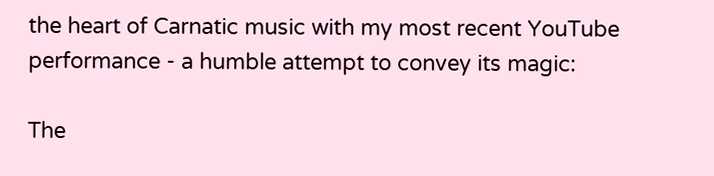the heart of Carnatic music with my most recent YouTube performance - a humble attempt to convey its magic:

The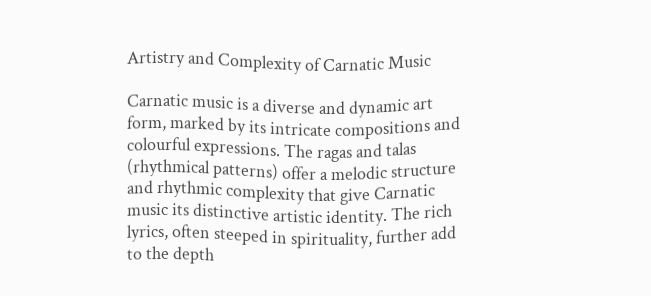Artistry and Complexity of Carnatic Music

Carnatic music is a diverse and dynamic art form, marked by its intricate compositions and colourful expressions. The ragas and talas (rhythmical patterns) offer a melodic structure and rhythmic complexity that give Carnatic music its distinctive artistic identity. The rich lyrics, often steeped in spirituality, further add to the depth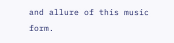and allure of this music form.